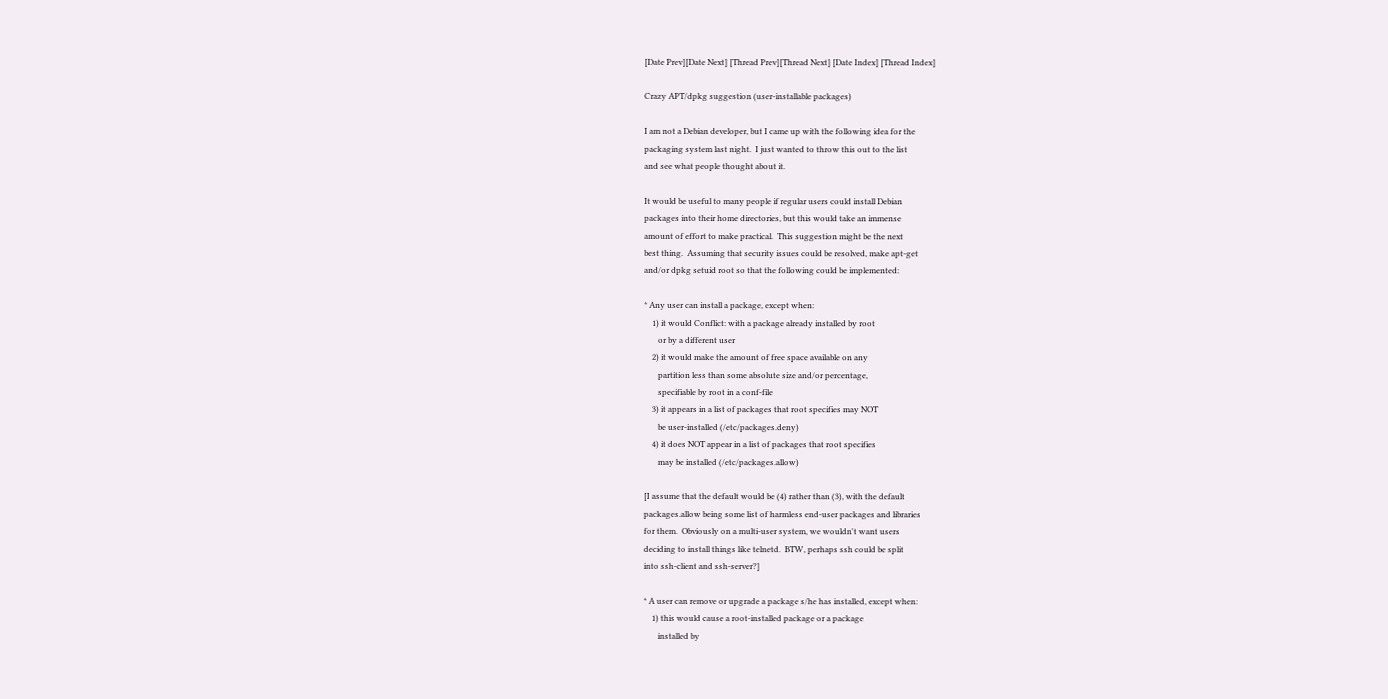[Date Prev][Date Next] [Thread Prev][Thread Next] [Date Index] [Thread Index]

Crazy APT/dpkg suggestion (user-installable packages)

I am not a Debian developer, but I came up with the following idea for the
packaging system last night.  I just wanted to throw this out to the list
and see what people thought about it.

It would be useful to many people if regular users could install Debian
packages into their home directories, but this would take an immense
amount of effort to make practical.  This suggestion might be the next
best thing.  Assuming that security issues could be resolved, make apt-get
and/or dpkg setuid root so that the following could be implemented:

* Any user can install a package, except when:
    1) it would Conflict: with a package already installed by root
       or by a different user
    2) it would make the amount of free space available on any
       partition less than some absolute size and/or percentage,
       specifiable by root in a conf-file
    3) it appears in a list of packages that root specifies may NOT
       be user-installed (/etc/packages.deny)
    4) it does NOT appear in a list of packages that root specifies
       may be installed (/etc/packages.allow)

[I assume that the default would be (4) rather than (3), with the default
packages.allow being some list of harmless end-user packages and libraries
for them.  Obviously on a multi-user system, we wouldn't want users
deciding to install things like telnetd.  BTW, perhaps ssh could be split
into ssh-client and ssh-server?]

* A user can remove or upgrade a package s/he has installed, except when:
    1) this would cause a root-installed package or a package
       installed by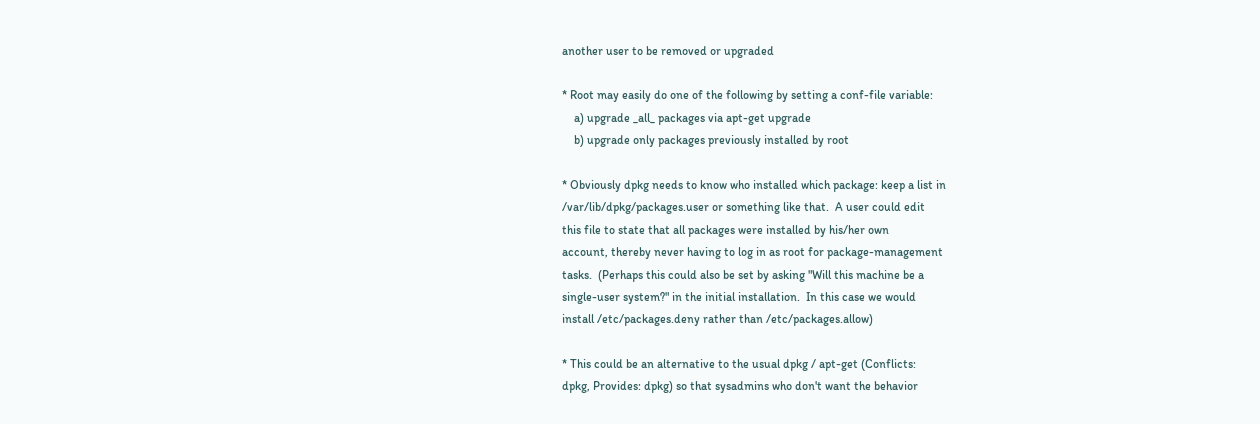another user to be removed or upgraded

* Root may easily do one of the following by setting a conf-file variable:
    a) upgrade _all_ packages via apt-get upgrade
    b) upgrade only packages previously installed by root

* Obviously dpkg needs to know who installed which package: keep a list in
/var/lib/dpkg/packages.user or something like that.  A user could edit
this file to state that all packages were installed by his/her own
account, thereby never having to log in as root for package-management
tasks.  (Perhaps this could also be set by asking "Will this machine be a
single-user system?" in the initial installation.  In this case we would
install /etc/packages.deny rather than /etc/packages.allow)

* This could be an alternative to the usual dpkg / apt-get (Conflicts:
dpkg, Provides: dpkg) so that sysadmins who don't want the behavior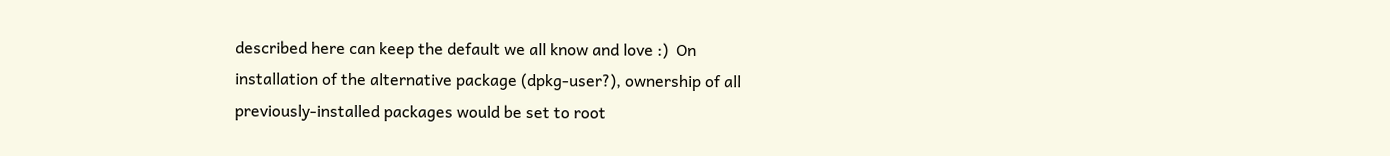described here can keep the default we all know and love :)  On
installation of the alternative package (dpkg-user?), ownership of all
previously-installed packages would be set to root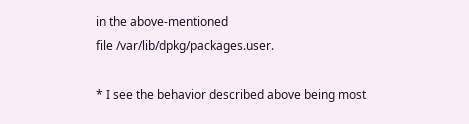in the above-mentioned
file /var/lib/dpkg/packages.user.

* I see the behavior described above being most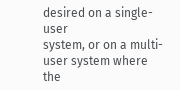desired on a single-user
system, or on a multi-user system where the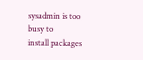sysadmin is too busy to
install packages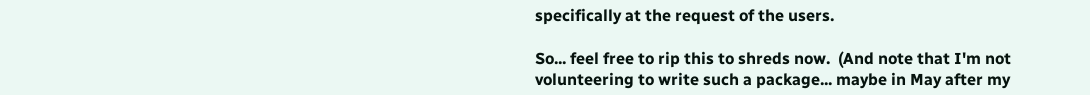specifically at the request of the users.

So... feel free to rip this to shreds now.  (And note that I'm not
volunteering to write such a package... maybe in May after my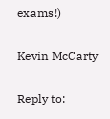exams!)

Kevin McCarty

Reply to: